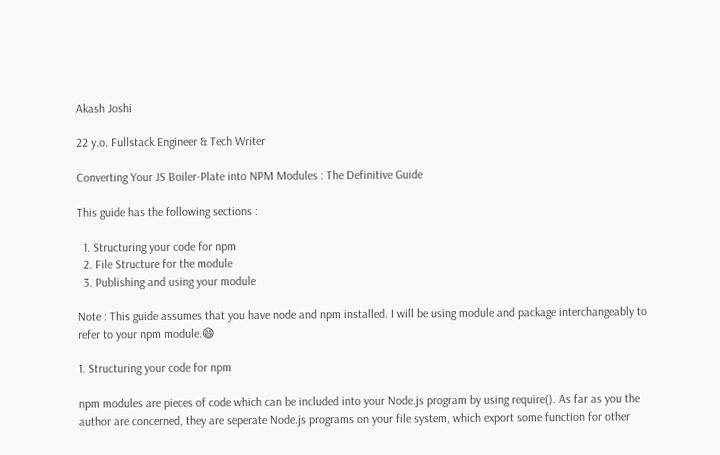Akash Joshi

22 y.o. Fullstack Engineer & Tech Writer

Converting Your JS Boiler-Plate into NPM Modules : The Definitive Guide

This guide has the following sections :

  1. Structuring your code for npm
  2. File Structure for the module
  3. Publishing and using your module

Note : This guide assumes that you have node and npm installed. I will be using module and package interchangeably to refer to your npm module.😄

1. Structuring your code for npm

npm modules are pieces of code which can be included into your Node.js program by using require(). As far as you the author are concerned, they are seperate Node.js programs on your file system, which export some function for other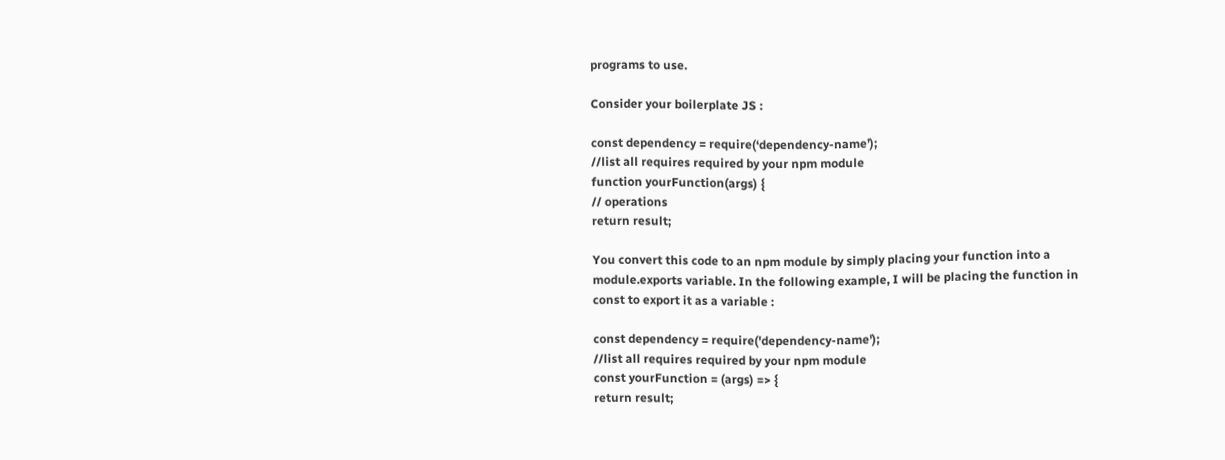programs to use.

Consider your boilerplate JS :

const dependency = require(‘dependency-name’);
//list all requires required by your npm module
function yourFunction(args) {
// operations
return result;

You convert this code to an npm module by simply placing your function into a module.exports variable. In the following example, I will be placing the function in const to export it as a variable :

const dependency = require('dependency-name');
//list all requires required by your npm module
const yourFunction = (args) => {
return result;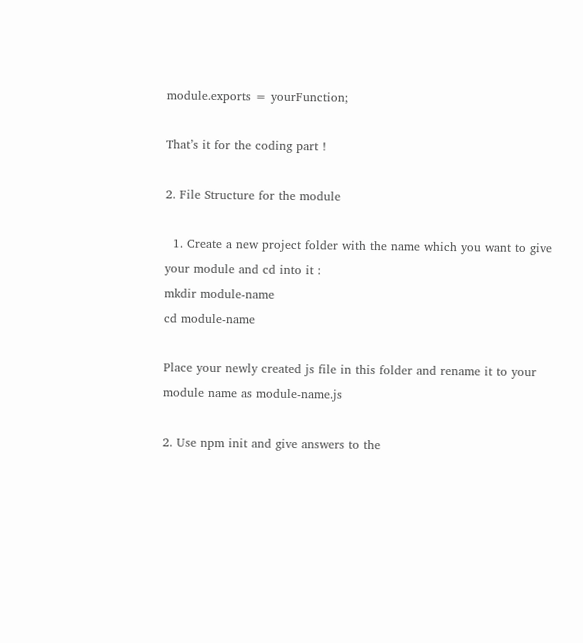module.exports = yourFunction;

That’s it for the coding part !

2. File Structure for the module

  1. Create a new project folder with the name which you want to give your module and cd into it :
mkdir module-name
cd module-name

Place your newly created js file in this folder and rename it to your module name as module-name.js

2. Use npm init and give answers to the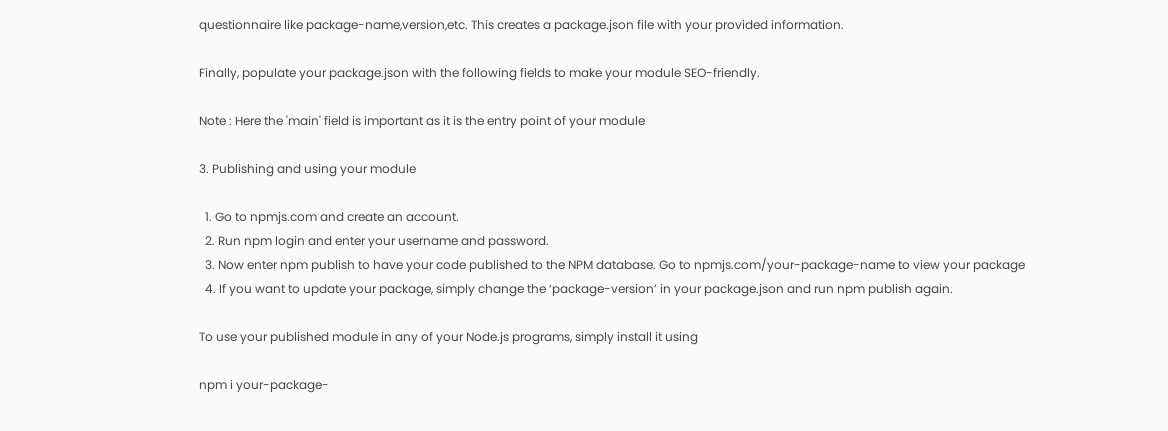questionnaire like package-name,version,etc. This creates a package.json file with your provided information.

Finally, populate your package.json with the following fields to make your module SEO-friendly.

Note : Here the 'main' field is important as it is the entry point of your module

3. Publishing and using your module

  1. Go to npmjs.com and create an account.
  2. Run npm login and enter your username and password.
  3. Now enter npm publish to have your code published to the NPM database. Go to npmjs.com/your-package-name to view your package
  4. If you want to update your package, simply change the ‘package-version’ in your package.json and run npm publish again.

To use your published module in any of your Node.js programs, simply install it using

npm i your-package-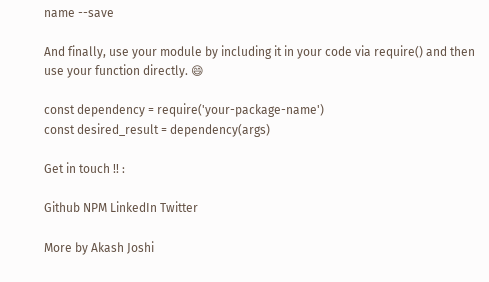name --save

And finally, use your module by including it in your code via require() and then use your function directly. 😄

const dependency = require('your-package-name')
const desired_result = dependency(args)

Get in touch !! :

Github NPM LinkedIn Twitter

More by Akash Joshi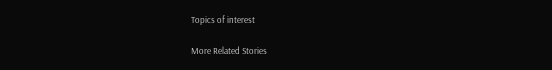Topics of interest

More Related Stories